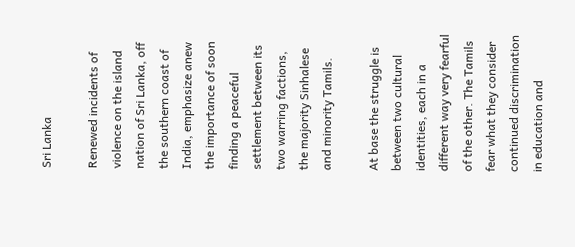Sri Lanka

Renewed incidents of violence on the island nation of Sri Lanka, off the southern coast of India, emphasize anew the importance of soon finding a peaceful settlement between its two warring factions, the majority Sinhalese and minority Tamils.

At base the struggle is between two cultural identities, each in a different way very fearful of the other. The Tamils fear what they consider continued discrimination in education and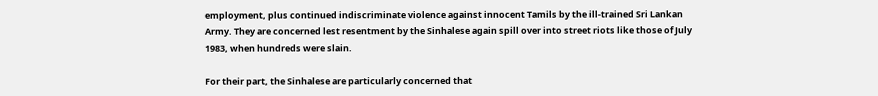employment, plus continued indiscriminate violence against innocent Tamils by the ill-trained Sri Lankan Army. They are concerned lest resentment by the Sinhalese again spill over into street riots like those of July 1983, when hundreds were slain.

For their part, the Sinhalese are particularly concerned that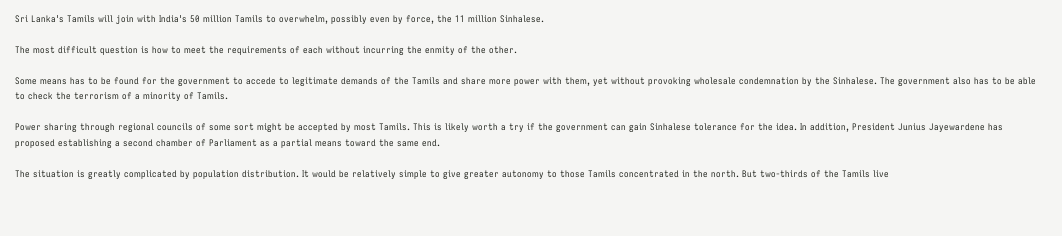Sri Lanka's Tamils will join with India's 50 million Tamils to overwhelm, possibly even by force, the 11 million Sinhalese.

The most difficult question is how to meet the requirements of each without incurring the enmity of the other.

Some means has to be found for the government to accede to legitimate demands of the Tamils and share more power with them, yet without provoking wholesale condemnation by the Sinhalese. The government also has to be able to check the terrorism of a minority of Tamils.

Power sharing through regional councils of some sort might be accepted by most Tamils. This is likely worth a try if the government can gain Sinhalese tolerance for the idea. In addition, President Junius Jayewardene has proposed establishing a second chamber of Parliament as a partial means toward the same end.

The situation is greatly complicated by population distribution. It would be relatively simple to give greater autonomy to those Tamils concentrated in the north. But two-thirds of the Tamils live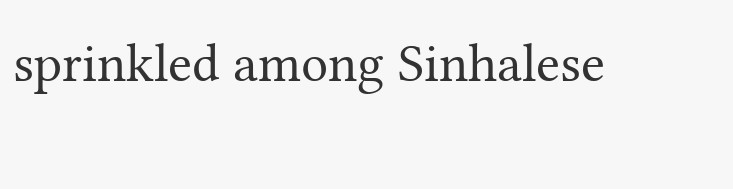sprinkled among Sinhalese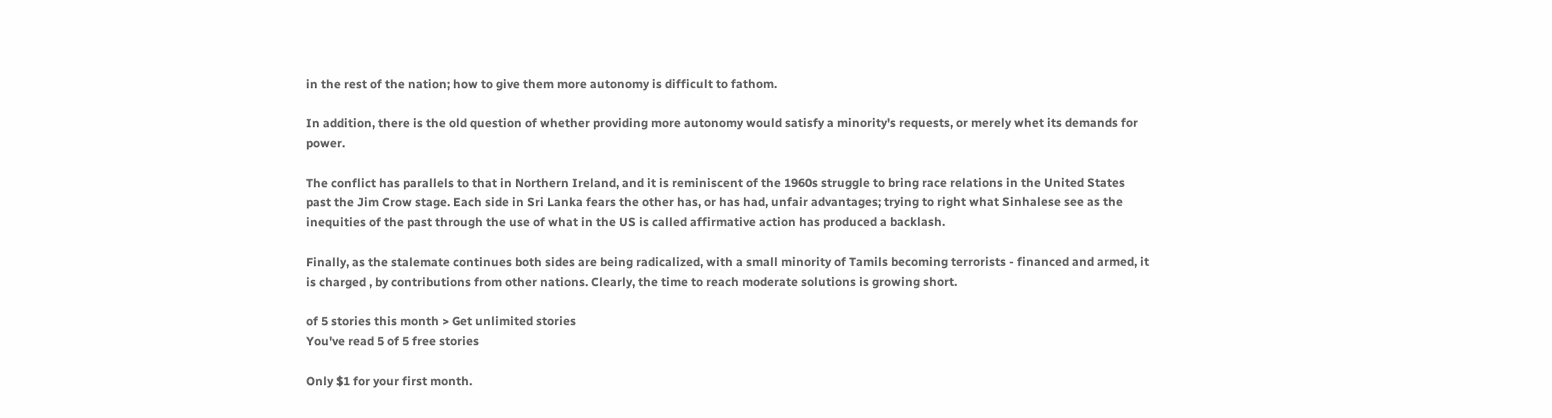in the rest of the nation; how to give them more autonomy is difficult to fathom.

In addition, there is the old question of whether providing more autonomy would satisfy a minority's requests, or merely whet its demands for power.

The conflict has parallels to that in Northern Ireland, and it is reminiscent of the 1960s struggle to bring race relations in the United States past the Jim Crow stage. Each side in Sri Lanka fears the other has, or has had, unfair advantages; trying to right what Sinhalese see as the inequities of the past through the use of what in the US is called affirmative action has produced a backlash.

Finally, as the stalemate continues both sides are being radicalized, with a small minority of Tamils becoming terrorists - financed and armed, it is charged , by contributions from other nations. Clearly, the time to reach moderate solutions is growing short.

of 5 stories this month > Get unlimited stories
You've read 5 of 5 free stories

Only $1 for your first month.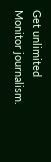Get unlimited Monitor journalism.